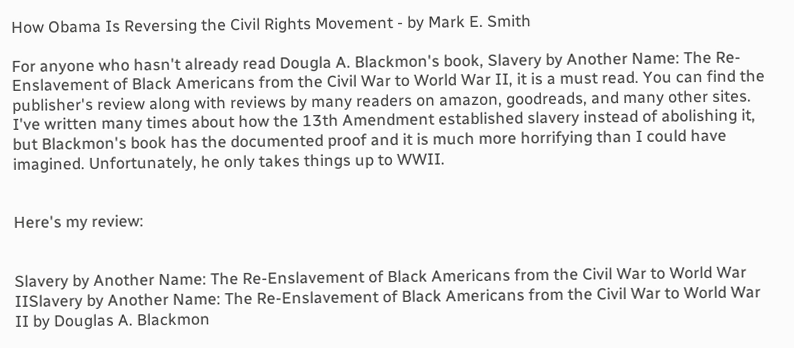How Obama Is Reversing the Civil Rights Movement - by Mark E. Smith

For anyone who hasn't already read Dougla A. Blackmon's book, Slavery by Another Name: The Re-Enslavement of Black Americans from the Civil War to World War II, it is a must read. You can find the publisher's review along with reviews by many readers on amazon, goodreads, and many other sites. I've written many times about how the 13th Amendment established slavery instead of abolishing it, but Blackmon's book has the documented proof and it is much more horrifying than I could have imagined. Unfortunately, he only takes things up to WWII.


Here's my review:


Slavery by Another Name: The Re-Enslavement of Black Americans from the Civil War to World War IISlavery by Another Name: The Re-Enslavement of Black Americans from the Civil War to World War II by Douglas A. Blackmon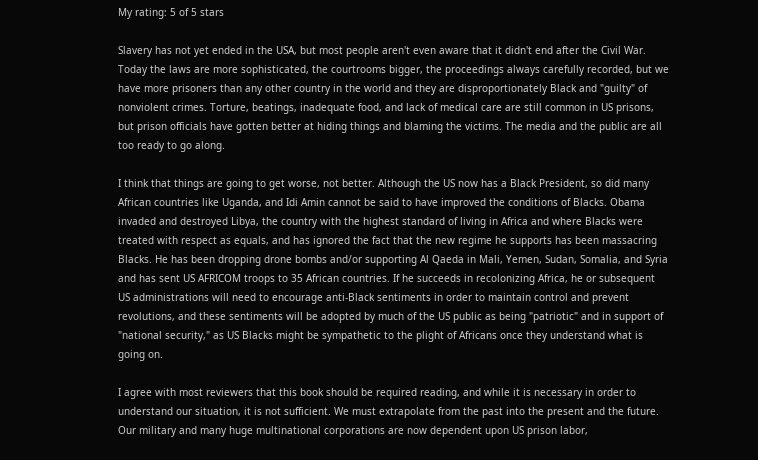My rating: 5 of 5 stars

Slavery has not yet ended in the USA, but most people aren't even aware that it didn't end after the Civil War. Today the laws are more sophisticated, the courtrooms bigger, the proceedings always carefully recorded, but we have more prisoners than any other country in the world and they are disproportionately Black and "guilty" of nonviolent crimes. Torture, beatings, inadequate food, and lack of medical care are still common in US prisons, but prison officials have gotten better at hiding things and blaming the victims. The media and the public are all too ready to go along.

I think that things are going to get worse, not better. Although the US now has a Black President, so did many African countries like Uganda, and Idi Amin cannot be said to have improved the conditions of Blacks. Obama invaded and destroyed Libya, the country with the highest standard of living in Africa and where Blacks were treated with respect as equals, and has ignored the fact that the new regime he supports has been massacring Blacks. He has been dropping drone bombs and/or supporting Al Qaeda in Mali, Yemen, Sudan, Somalia, and Syria and has sent US AFRICOM troops to 35 African countries. If he succeeds in recolonizing Africa, he or subsequent US administrations will need to encourage anti-Black sentiments in order to maintain control and prevent revolutions, and these sentiments will be adopted by much of the US public as being "patriotic" and in support of "national security," as US Blacks might be sympathetic to the plight of Africans once they understand what is going on.

I agree with most reviewers that this book should be required reading, and while it is necessary in order to understand our situation, it is not sufficient. We must extrapolate from the past into the present and the future. Our military and many huge multinational corporations are now dependent upon US prison labor,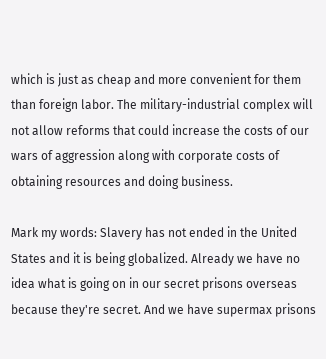which is just as cheap and more convenient for them than foreign labor. The military-industrial complex will not allow reforms that could increase the costs of our wars of aggression along with corporate costs of obtaining resources and doing business.

Mark my words: Slavery has not ended in the United States and it is being globalized. Already we have no idea what is going on in our secret prisons overseas because they're secret. And we have supermax prisons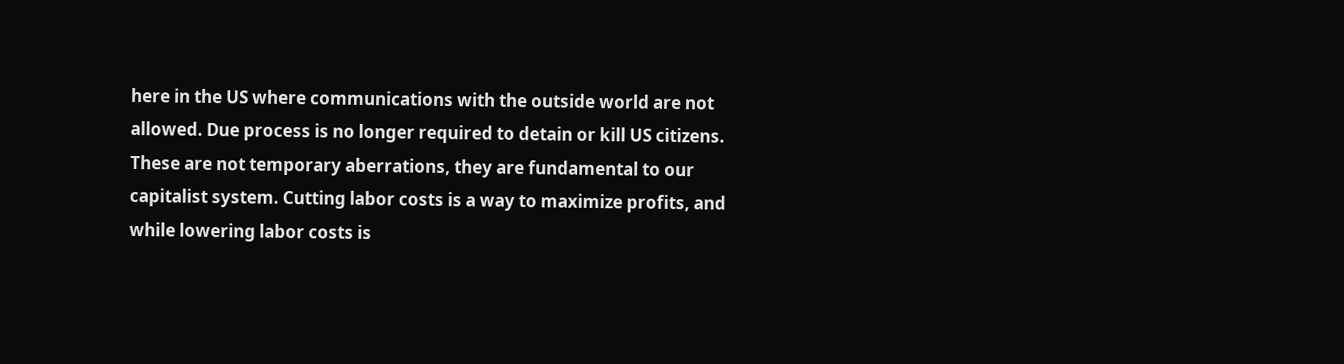here in the US where communications with the outside world are not allowed. Due process is no longer required to detain or kill US citizens. These are not temporary aberrations, they are fundamental to our capitalist system. Cutting labor costs is a way to maximize profits, and while lowering labor costs is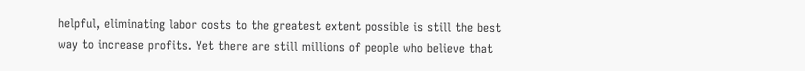helpful, eliminating labor costs to the greatest extent possible is still the best way to increase profits. Yet there are still millions of people who believe that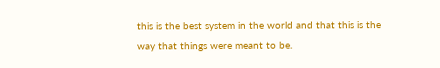this is the best system in the world and that this is the way that things were meant to be.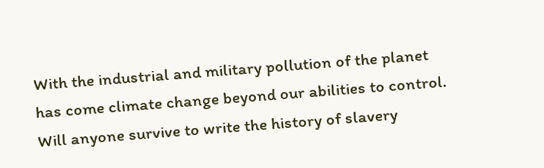With the industrial and military pollution of the planet has come climate change beyond our abilities to control. Will anyone survive to write the history of slavery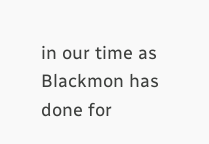in our time as Blackmon has done for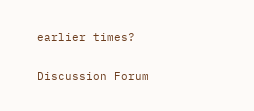earlier times?


Discussion Forum